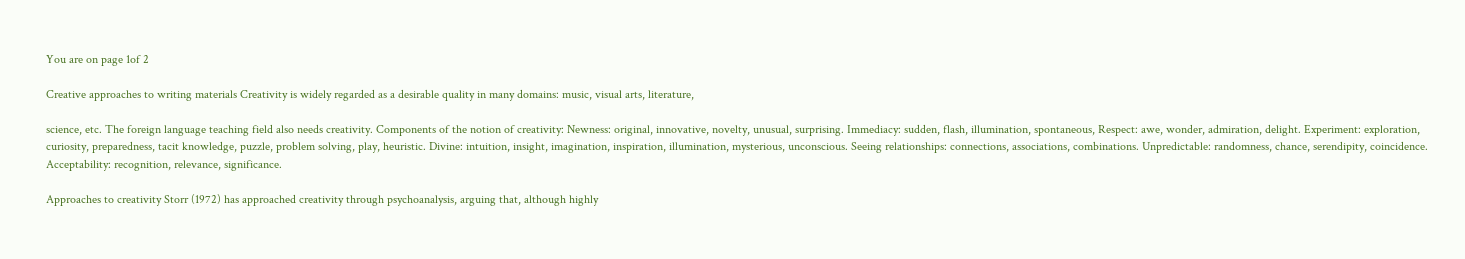You are on page 1of 2

Creative approaches to writing materials Creativity is widely regarded as a desirable quality in many domains: music, visual arts, literature,

science, etc. The foreign language teaching field also needs creativity. Components of the notion of creativity: Newness: original, innovative, novelty, unusual, surprising. Immediacy: sudden, flash, illumination, spontaneous, Respect: awe, wonder, admiration, delight. Experiment: exploration, curiosity, preparedness, tacit knowledge, puzzle, problem solving, play, heuristic. Divine: intuition, insight, imagination, inspiration, illumination, mysterious, unconscious. Seeing relationships: connections, associations, combinations. Unpredictable: randomness, chance, serendipity, coincidence. Acceptability: recognition, relevance, significance.

Approaches to creativity Storr (1972) has approached creativity through psychoanalysis, arguing that, although highly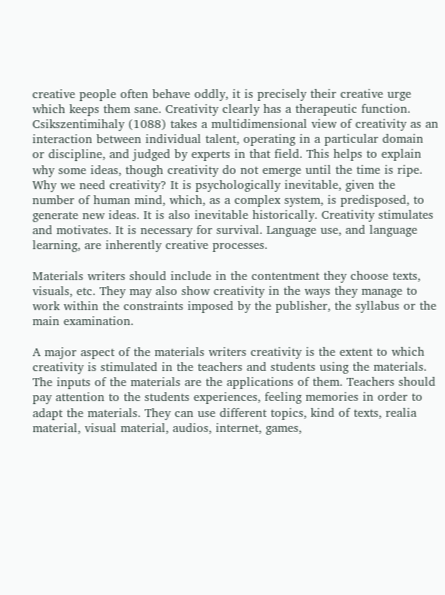creative people often behave oddly, it is precisely their creative urge which keeps them sane. Creativity clearly has a therapeutic function. Csikszentimihaly (1088) takes a multidimensional view of creativity as an interaction between individual talent, operating in a particular domain or discipline, and judged by experts in that field. This helps to explain why some ideas, though creativity do not emerge until the time is ripe. Why we need creativity? It is psychologically inevitable, given the number of human mind, which, as a complex system, is predisposed, to generate new ideas. It is also inevitable historically. Creativity stimulates and motivates. It is necessary for survival. Language use, and language learning, are inherently creative processes.

Materials writers should include in the contentment they choose texts, visuals, etc. They may also show creativity in the ways they manage to work within the constraints imposed by the publisher, the syllabus or the main examination.

A major aspect of the materials writers creativity is the extent to which creativity is stimulated in the teachers and students using the materials. The inputs of the materials are the applications of them. Teachers should pay attention to the students experiences, feeling memories in order to adapt the materials. They can use different topics, kind of texts, realia material, visual material, audios, internet, games,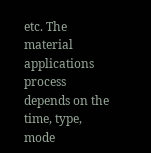etc. The material applications process depends on the time, type, mode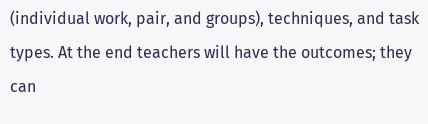(individual work, pair, and groups), techniques, and task types. At the end teachers will have the outcomes; they can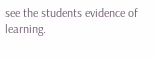see the students evidence of learning.